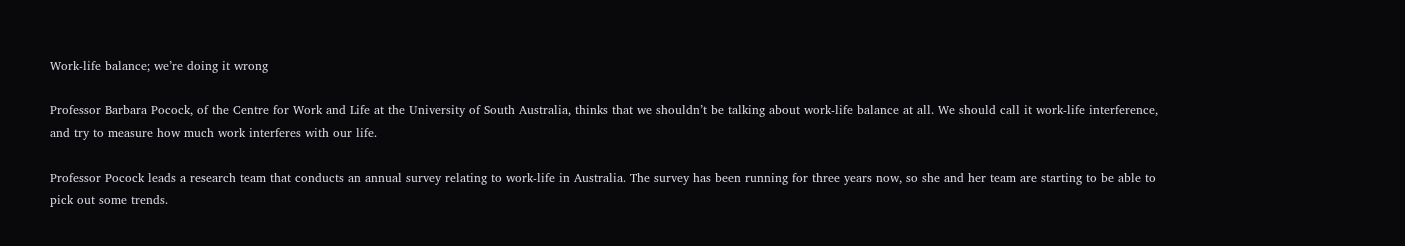Work-life balance; we’re doing it wrong

Professor Barbara Pocock, of the Centre for Work and Life at the University of South Australia, thinks that we shouldn’t be talking about work-life balance at all. We should call it work-life interference, and try to measure how much work interferes with our life.

Professor Pocock leads a research team that conducts an annual survey relating to work-life in Australia. The survey has been running for three years now, so she and her team are starting to be able to pick out some trends.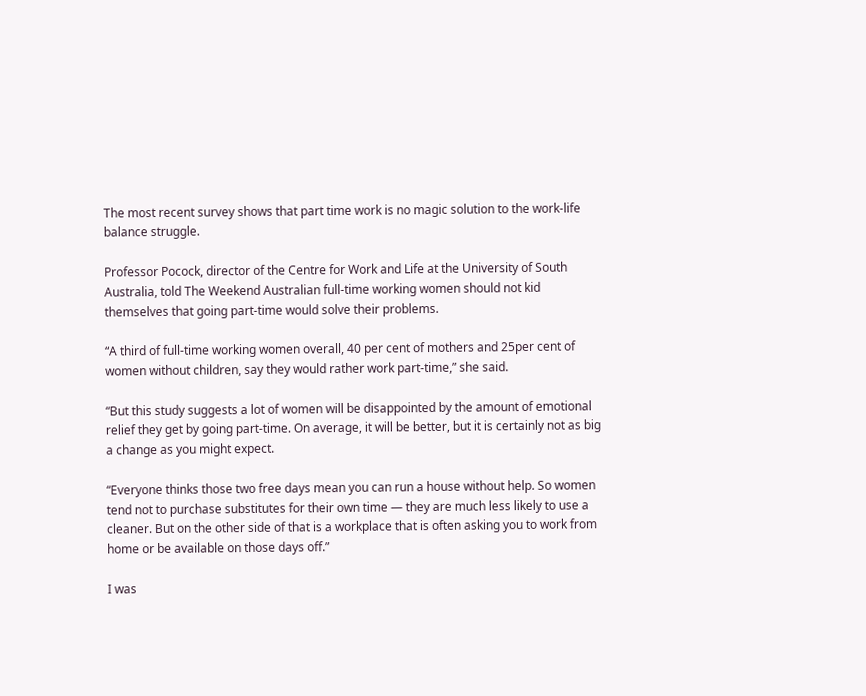The most recent survey shows that part time work is no magic solution to the work-life balance struggle.

Professor Pocock, director of the Centre for Work and Life at the University of South Australia, told The Weekend Australian full-time working women should not kid themselves that going part-time would solve their problems.

“A third of full-time working women overall, 40 per cent of mothers and 25per cent of women without children, say they would rather work part-time,” she said.

“But this study suggests a lot of women will be disappointed by the amount of emotional relief they get by going part-time. On average, it will be better, but it is certainly not as big a change as you might expect.

“Everyone thinks those two free days mean you can run a house without help. So women tend not to purchase substitutes for their own time — they are much less likely to use a cleaner. But on the other side of that is a workplace that is often asking you to work from home or be available on those days off.”

I was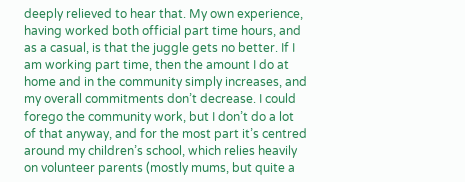deeply relieved to hear that. My own experience, having worked both official part time hours, and as a casual, is that the juggle gets no better. If I am working part time, then the amount I do at home and in the community simply increases, and my overall commitments don’t decrease. I could forego the community work, but I don’t do a lot of that anyway, and for the most part it’s centred around my children’s school, which relies heavily on volunteer parents (mostly mums, but quite a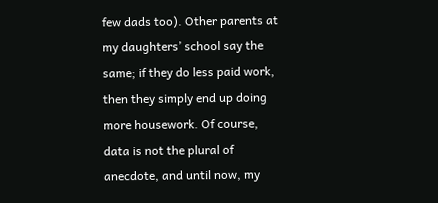few dads too). Other parents at my daughters’ school say the same; if they do less paid work, then they simply end up doing more housework. Of course, data is not the plural of anecdote, and until now, my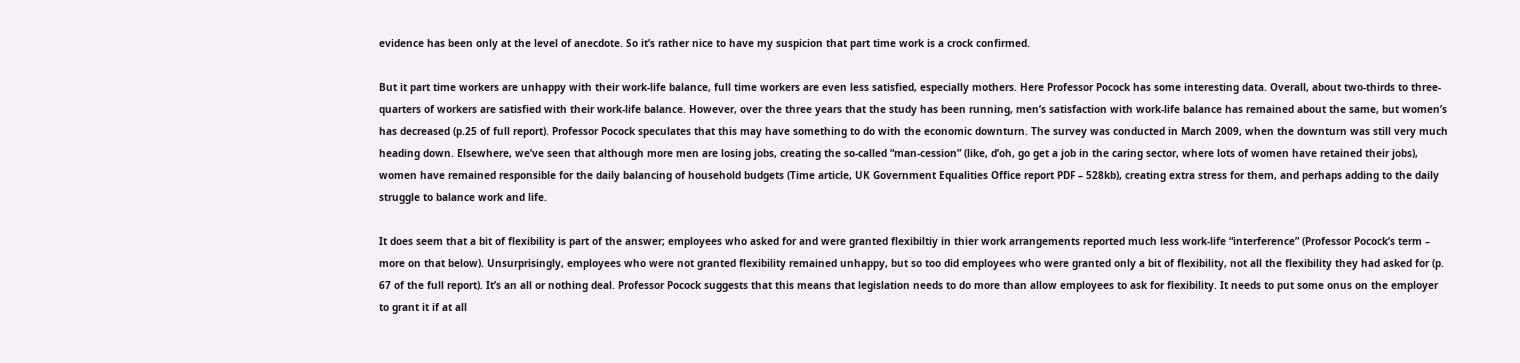evidence has been only at the level of anecdote. So it’s rather nice to have my suspicion that part time work is a crock confirmed.

But it part time workers are unhappy with their work-life balance, full time workers are even less satisfied, especially mothers. Here Professor Pocock has some interesting data. Overall, about two-thirds to three-quarters of workers are satisfied with their work-life balance. However, over the three years that the study has been running, men’s satisfaction with work-life balance has remained about the same, but women’s has decreased (p.25 of full report). Professor Pocock speculates that this may have something to do with the economic downturn. The survey was conducted in March 2009, when the downturn was still very much heading down. Elsewhere, we’ve seen that although more men are losing jobs, creating the so-called “man-cession” (like, d’oh, go get a job in the caring sector, where lots of women have retained their jobs), women have remained responsible for the daily balancing of household budgets (Time article, UK Government Equalities Office report PDF – 528kb), creating extra stress for them, and perhaps adding to the daily struggle to balance work and life.

It does seem that a bit of flexibility is part of the answer; employees who asked for and were granted flexibiltiy in thier work arrangements reported much less work-life “interference” (Professor Pocock’s term – more on that below). Unsurprisingly, employees who were not granted flexibility remained unhappy, but so too did employees who were granted only a bit of flexibility, not all the flexibility they had asked for (p. 67 of the full report). It’s an all or nothing deal. Professor Pocock suggests that this means that legislation needs to do more than allow employees to ask for flexibility. It needs to put some onus on the employer to grant it if at all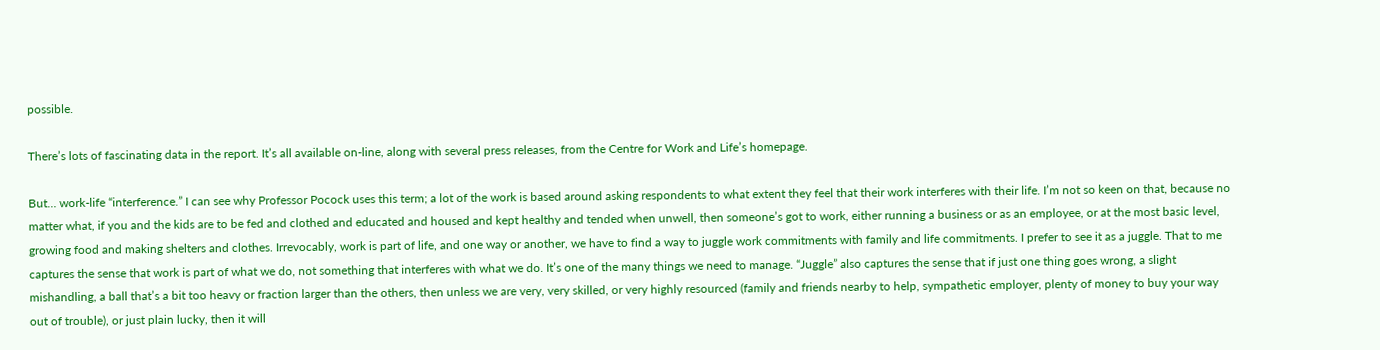possible.

There’s lots of fascinating data in the report. It’s all available on-line, along with several press releases, from the Centre for Work and Life’s homepage.

But… work-life “interference.” I can see why Professor Pocock uses this term; a lot of the work is based around asking respondents to what extent they feel that their work interferes with their life. I’m not so keen on that, because no matter what, if you and the kids are to be fed and clothed and educated and housed and kept healthy and tended when unwell, then someone’s got to work, either running a business or as an employee, or at the most basic level, growing food and making shelters and clothes. Irrevocably, work is part of life, and one way or another, we have to find a way to juggle work commitments with family and life commitments. I prefer to see it as a juggle. That to me captures the sense that work is part of what we do, not something that interferes with what we do. It’s one of the many things we need to manage. “Juggle” also captures the sense that if just one thing goes wrong, a slight mishandling, a ball that’s a bit too heavy or fraction larger than the others, then unless we are very, very skilled, or very highly resourced (family and friends nearby to help, sympathetic employer, plenty of money to buy your way out of trouble), or just plain lucky, then it will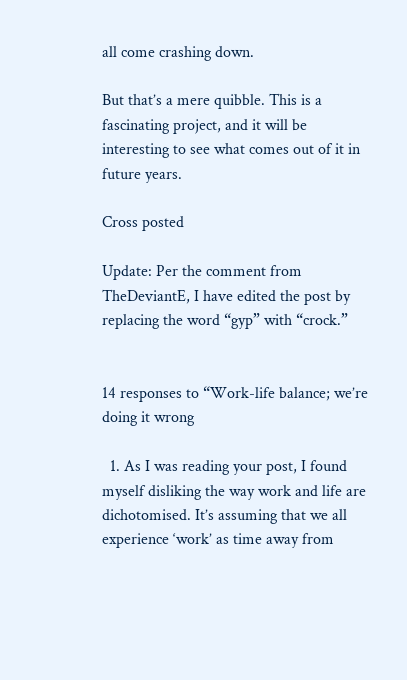all come crashing down.

But that’s a mere quibble. This is a fascinating project, and it will be interesting to see what comes out of it in future years.

Cross posted

Update: Per the comment from TheDeviantE, I have edited the post by replacing the word “gyp” with “crock.”


14 responses to “Work-life balance; we’re doing it wrong

  1. As I was reading your post, I found myself disliking the way work and life are dichotomised. It’s assuming that we all experience ‘work’ as time away from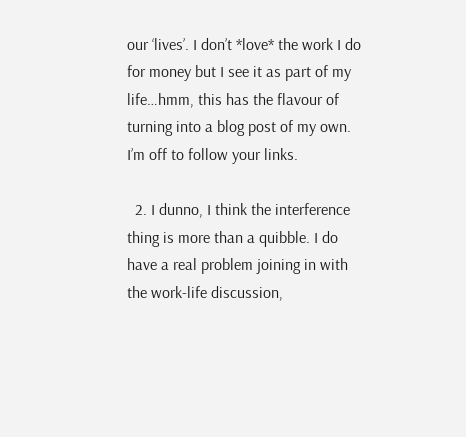our ‘lives’. I don’t *love* the work I do for money but I see it as part of my life…hmm, this has the flavour of turning into a blog post of my own. I’m off to follow your links.

  2. I dunno, I think the interference thing is more than a quibble. I do have a real problem joining in with the work-life discussion,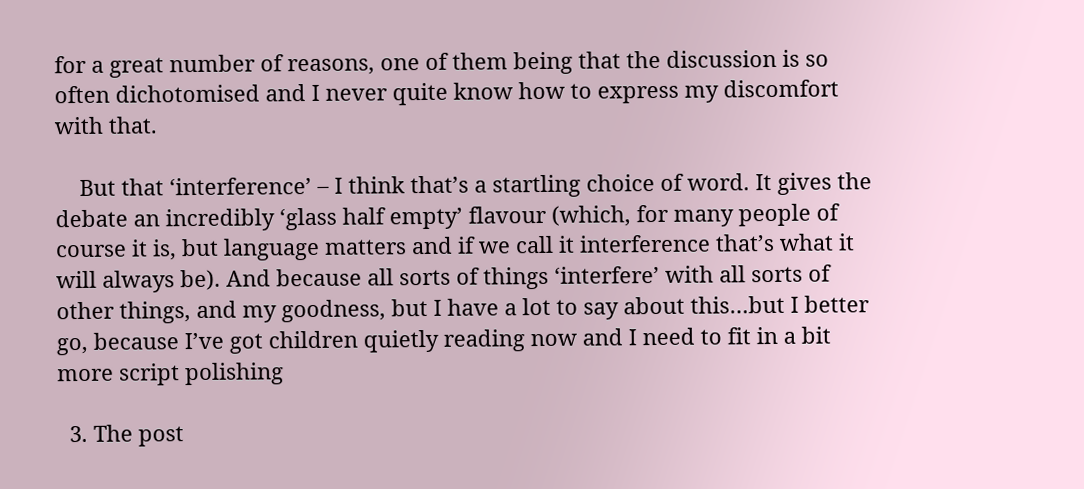for a great number of reasons, one of them being that the discussion is so often dichotomised and I never quite know how to express my discomfort with that.

    But that ‘interference’ – I think that’s a startling choice of word. It gives the debate an incredibly ‘glass half empty’ flavour (which, for many people of course it is, but language matters and if we call it interference that’s what it will always be). And because all sorts of things ‘interfere’ with all sorts of other things, and my goodness, but I have a lot to say about this…but I better go, because I’ve got children quietly reading now and I need to fit in a bit more script polishing

  3. The post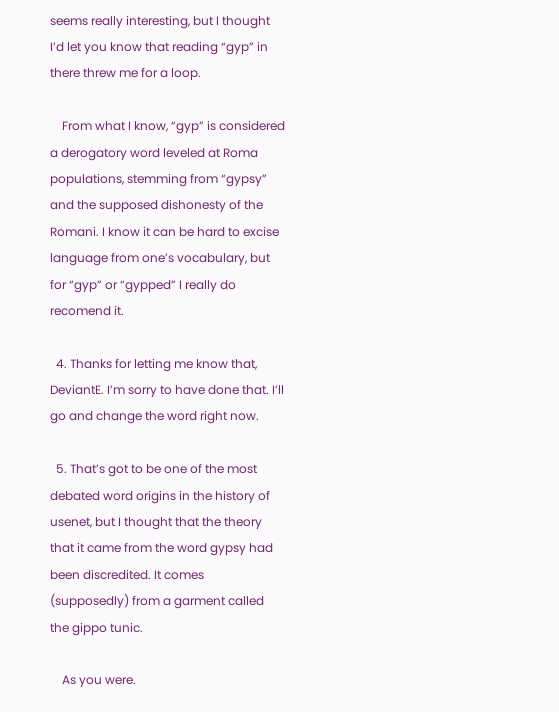seems really interesting, but I thought I’d let you know that reading “gyp” in there threw me for a loop.

    From what I know, “gyp” is considered a derogatory word leveled at Roma populations, stemming from “gypsy” and the supposed dishonesty of the Romani. I know it can be hard to excise language from one’s vocabulary, but for “gyp” or “gypped” I really do recomend it.

  4. Thanks for letting me know that, DeviantE. I’m sorry to have done that. I’ll go and change the word right now.

  5. That’s got to be one of the most debated word origins in the history of usenet, but I thought that the theory that it came from the word gypsy had been discredited. It comes (supposedly) from a garment called the gippo tunic.

    As you were.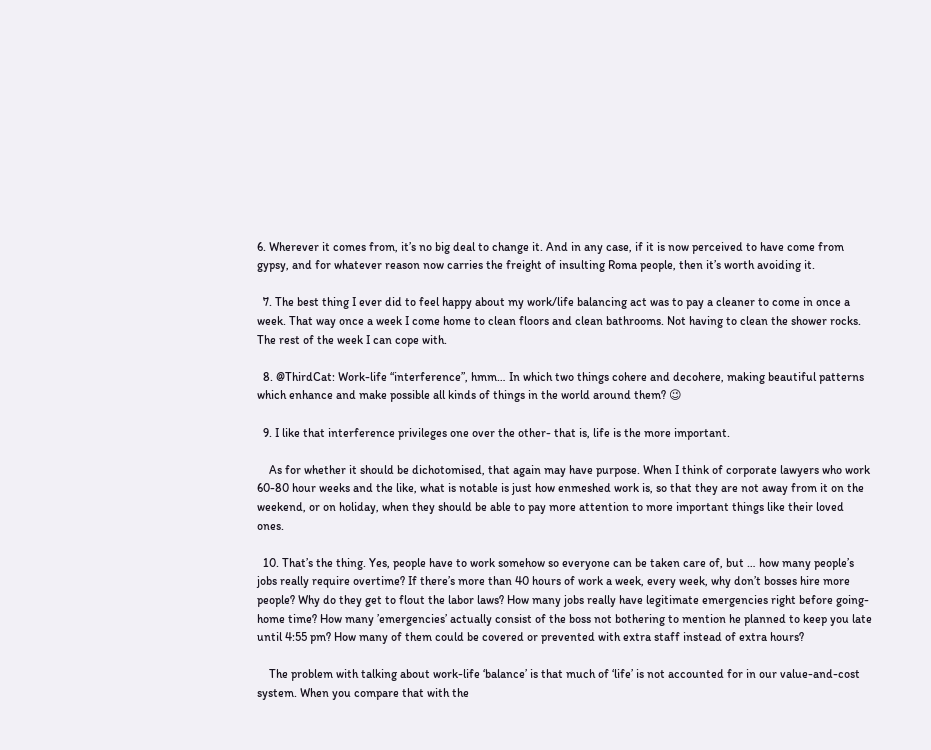6. Wherever it comes from, it’s no big deal to change it. And in any case, if it is now perceived to have come from gypsy, and for whatever reason now carries the freight of insulting Roma people, then it’s worth avoiding it.

  7. The best thing I ever did to feel happy about my work/life balancing act was to pay a cleaner to come in once a week. That way once a week I come home to clean floors and clean bathrooms. Not having to clean the shower rocks. The rest of the week I can cope with.

  8. @ThirdCat: Work-life “interference”, hmm… In which two things cohere and decohere, making beautiful patterns which enhance and make possible all kinds of things in the world around them? 😉

  9. I like that interference privileges one over the other- that is, life is the more important.

    As for whether it should be dichotomised, that again may have purpose. When I think of corporate lawyers who work 60-80 hour weeks and the like, what is notable is just how enmeshed work is, so that they are not away from it on the weekend, or on holiday, when they should be able to pay more attention to more important things like their loved ones.

  10. That’s the thing. Yes, people have to work somehow so everyone can be taken care of, but … how many people’s jobs really require overtime? If there’s more than 40 hours of work a week, every week, why don’t bosses hire more people? Why do they get to flout the labor laws? How many jobs really have legitimate emergencies right before going-home time? How many ’emergencies’ actually consist of the boss not bothering to mention he planned to keep you late until 4:55 pm? How many of them could be covered or prevented with extra staff instead of extra hours?

    The problem with talking about work-life ‘balance’ is that much of ‘life’ is not accounted for in our value-and-cost system. When you compare that with the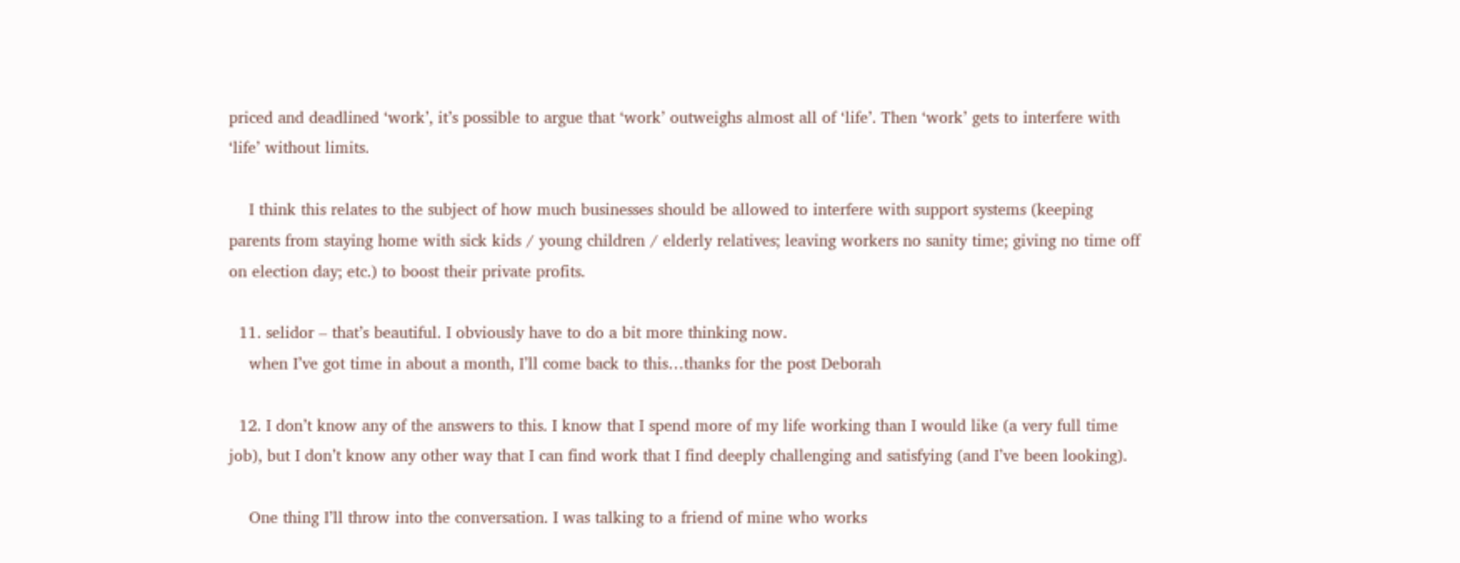priced and deadlined ‘work’, it’s possible to argue that ‘work’ outweighs almost all of ‘life’. Then ‘work’ gets to interfere with ‘life’ without limits.

    I think this relates to the subject of how much businesses should be allowed to interfere with support systems (keeping parents from staying home with sick kids / young children / elderly relatives; leaving workers no sanity time; giving no time off on election day; etc.) to boost their private profits.

  11. selidor – that’s beautiful. I obviously have to do a bit more thinking now.
    when I’ve got time in about a month, I’ll come back to this…thanks for the post Deborah

  12. I don’t know any of the answers to this. I know that I spend more of my life working than I would like (a very full time job), but I don’t know any other way that I can find work that I find deeply challenging and satisfying (and I’ve been looking).

    One thing I’ll throw into the conversation. I was talking to a friend of mine who works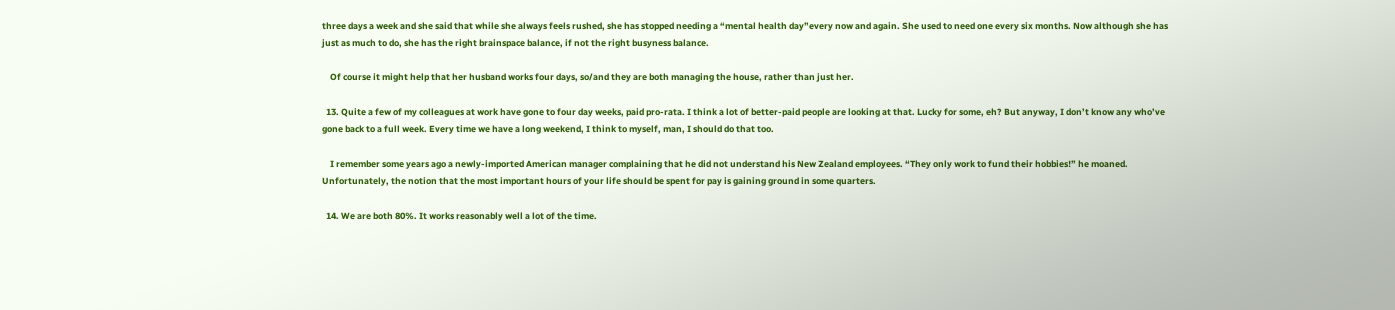three days a week and she said that while she always feels rushed, she has stopped needing a “mental health day”every now and again. She used to need one every six months. Now although she has just as much to do, she has the right brainspace balance, if not the right busyness balance.

    Of course it might help that her husband works four days, so/and they are both managing the house, rather than just her.

  13. Quite a few of my colleagues at work have gone to four day weeks, paid pro-rata. I think a lot of better-paid people are looking at that. Lucky for some, eh? But anyway, I don’t know any who’ve gone back to a full week. Every time we have a long weekend, I think to myself, man, I should do that too.

    I remember some years ago a newly-imported American manager complaining that he did not understand his New Zealand employees. “They only work to fund their hobbies!” he moaned. Unfortunately, the notion that the most important hours of your life should be spent for pay is gaining ground in some quarters.

  14. We are both 80%. It works reasonably well a lot of the time.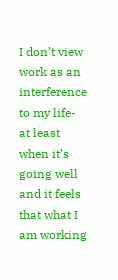I don’t view work as an interference to my life- at least when it’s going well and it feels that what I am working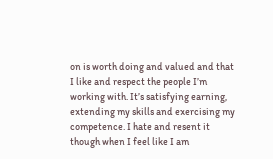on is worth doing and valued and that I like and respect the people I’m working with. It’s satisfying earning, extending my skills and exercising my competence. I hate and resent it though when I feel like I am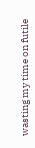wasting my time on futile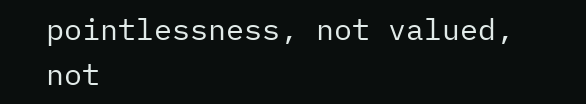pointlessness, not valued, not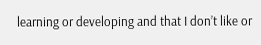learning or developing and that I don’t like or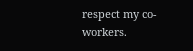respect my co-workers.